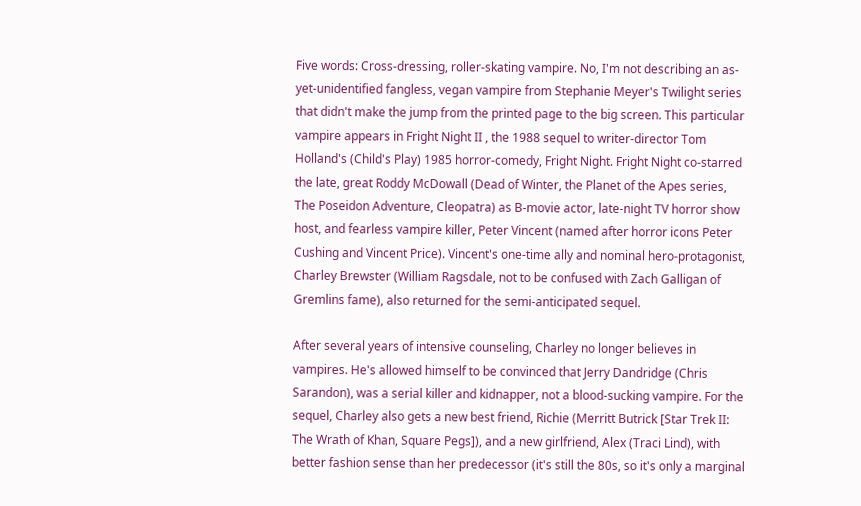Five words: Cross-dressing, roller-skating vampire. No, I'm not describing an as-yet-unidentified fangless, vegan vampire from Stephanie Meyer's Twilight series that didn't make the jump from the printed page to the big screen. This particular vampire appears in Fright Night II , the 1988 sequel to writer-director Tom Holland's (Child's Play) 1985 horror-comedy, Fright Night. Fright Night co-starred the late, great Roddy McDowall (Dead of Winter, the Planet of the Apes series, The Poseidon Adventure, Cleopatra) as B-movie actor, late-night TV horror show host, and fearless vampire killer, Peter Vincent (named after horror icons Peter Cushing and Vincent Price). Vincent's one-time ally and nominal hero-protagonist, Charley Brewster (William Ragsdale, not to be confused with Zach Galligan of Gremlins fame), also returned for the semi-anticipated sequel.

After several years of intensive counseling, Charley no longer believes in vampires. He's allowed himself to be convinced that Jerry Dandridge (Chris Sarandon), was a serial killer and kidnapper, not a blood-sucking vampire. For the sequel, Charley also gets a new best friend, Richie (Merritt Butrick [Star Trek II: The Wrath of Khan, Square Pegs]), and a new girlfriend, Alex (Traci Lind), with better fashion sense than her predecessor (it's still the 80s, so it's only a marginal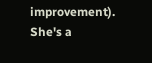improvement). She's a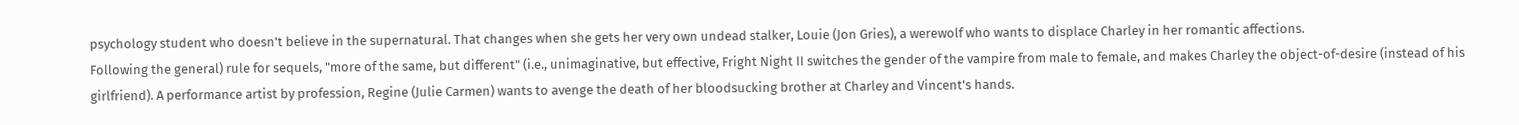psychology student who doesn't believe in the supernatural. That changes when she gets her very own undead stalker, Louie (Jon Gries), a werewolf who wants to displace Charley in her romantic affections.
Following the general) rule for sequels, "more of the same, but different" (i.e., unimaginative, but effective, Fright Night II switches the gender of the vampire from male to female, and makes Charley the object-of-desire (instead of his girlfriend). A performance artist by profession, Regine (Julie Carmen) wants to avenge the death of her bloodsucking brother at Charley and Vincent's hands.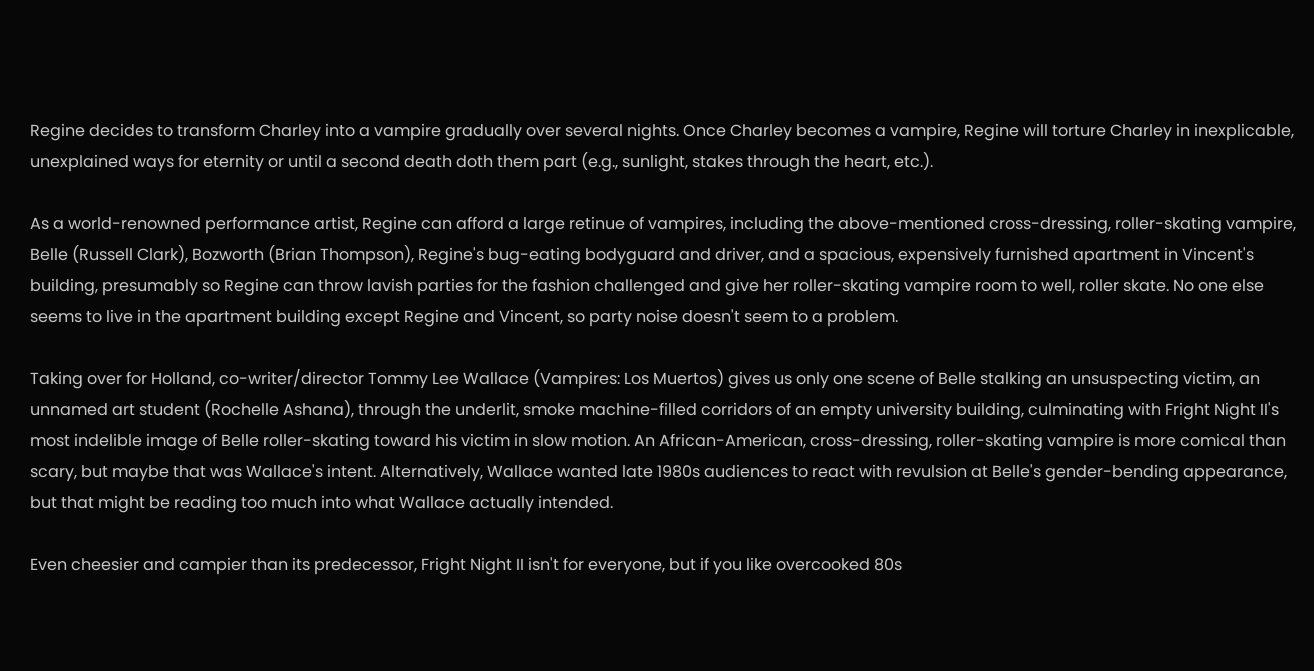Regine decides to transform Charley into a vampire gradually over several nights. Once Charley becomes a vampire, Regine will torture Charley in inexplicable, unexplained ways for eternity or until a second death doth them part (e.g., sunlight, stakes through the heart, etc.).

As a world-renowned performance artist, Regine can afford a large retinue of vampires, including the above-mentioned cross-dressing, roller-skating vampire, Belle (Russell Clark), Bozworth (Brian Thompson), Regine's bug-eating bodyguard and driver, and a spacious, expensively furnished apartment in Vincent's building, presumably so Regine can throw lavish parties for the fashion challenged and give her roller-skating vampire room to well, roller skate. No one else seems to live in the apartment building except Regine and Vincent, so party noise doesn't seem to a problem.

Taking over for Holland, co-writer/director Tommy Lee Wallace (Vampires: Los Muertos) gives us only one scene of Belle stalking an unsuspecting victim, an unnamed art student (Rochelle Ashana), through the underlit, smoke machine-filled corridors of an empty university building, culminating with Fright Night II's most indelible image of Belle roller-skating toward his victim in slow motion. An African-American, cross-dressing, roller-skating vampire is more comical than scary, but maybe that was Wallace's intent. Alternatively, Wallace wanted late 1980s audiences to react with revulsion at Belle's gender-bending appearance, but that might be reading too much into what Wallace actually intended.

Even cheesier and campier than its predecessor, Fright Night II isn't for everyone, but if you like overcooked 80s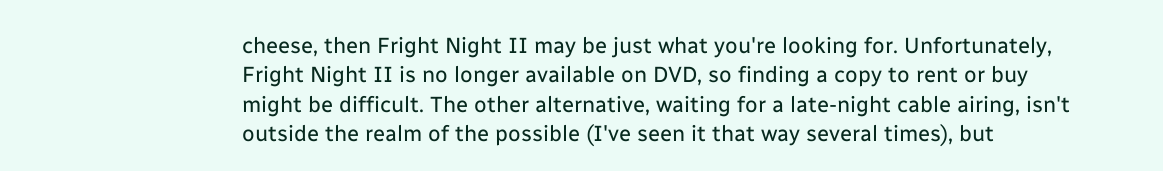cheese, then Fright Night II may be just what you're looking for. Unfortunately, Fright Night II is no longer available on DVD, so finding a copy to rent or buy might be difficult. The other alternative, waiting for a late-night cable airing, isn't outside the realm of the possible (I've seen it that way several times), but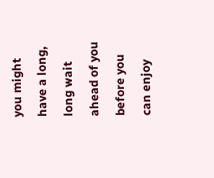you might have a long, long wait ahead of you before you can enjoy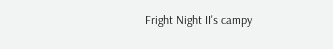Fright Night II's campy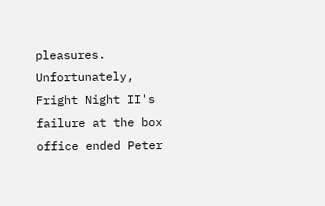pleasures. Unfortunately, Fright Night II's failure at the box office ended Peter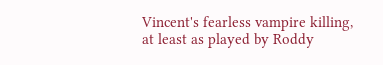Vincent's fearless vampire killing, at least as played by Roddy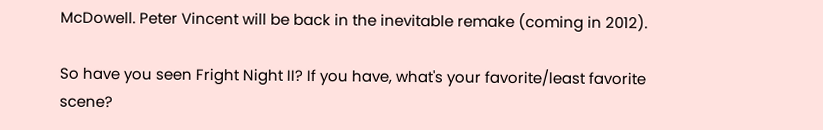McDowell. Peter Vincent will be back in the inevitable remake (coming in 2012).

So have you seen Fright Night II? If you have, what's your favorite/least favorite scene?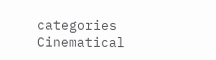categories Cinematical